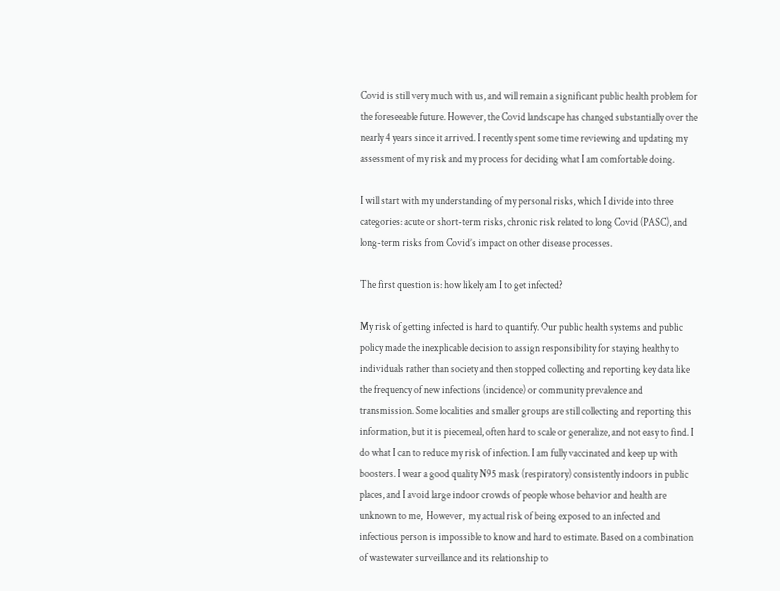Covid is still very much with us, and will remain a significant public health problem for the foreseeable future. However, the Covid landscape has changed substantially over the nearly 4 years since it arrived. I recently spent some time reviewing and updating my assessment of my risk and my process for deciding what I am comfortable doing.

I will start with my understanding of my personal risks, which I divide into three categories: acute or short-term risks, chronic risk related to long Covid (PASC), and long-term risks from Covid’s impact on other disease processes.

The first question is: how likely am I to get infected?

My risk of getting infected is hard to quantify. Our public health systems and public policy made the inexplicable decision to assign responsibility for staying healthy to individuals rather than society and then stopped collecting and reporting key data like the frequency of new infections (incidence) or community prevalence and transmission. Some localities and smaller groups are still collecting and reporting this information, but it is piecemeal, often hard to scale or generalize, and not easy to find. I do what I can to reduce my risk of infection. I am fully vaccinated and keep up with boosters. I wear a good quality N95 mask (respiratory) consistently indoors in public places, and I avoid large indoor crowds of people whose behavior and health are unknown to me,  However,  my actual risk of being exposed to an infected and infectious person is impossible to know and hard to estimate. Based on a combination of wastewater surveillance and its relationship to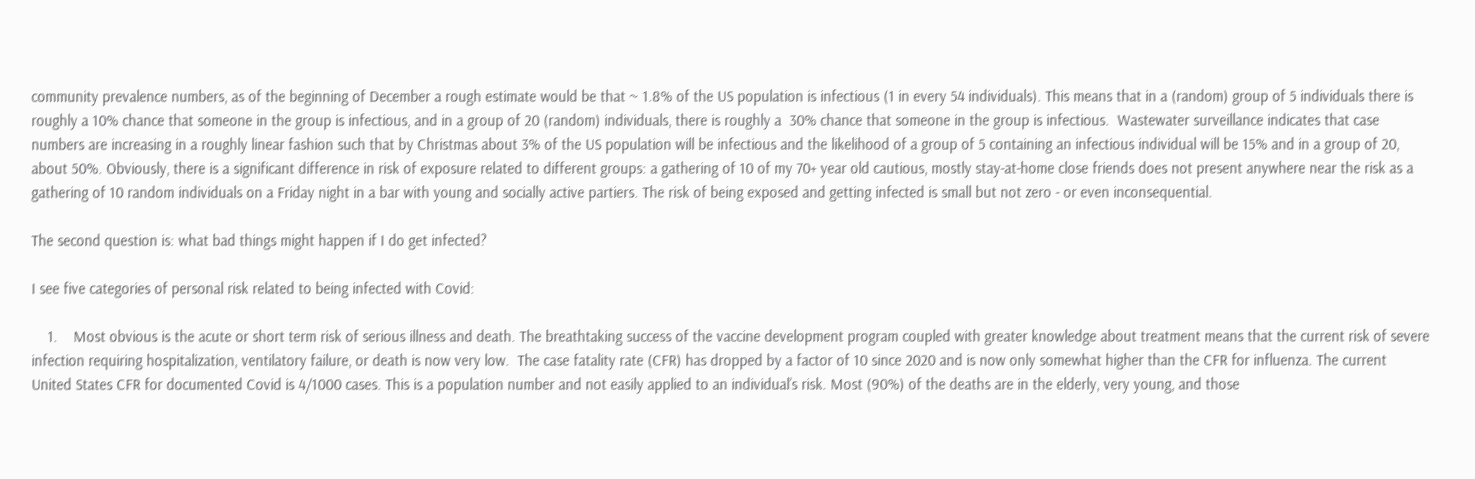community prevalence numbers, as of the beginning of December a rough estimate would be that ~ 1.8% of the US population is infectious (1 in every 54 individuals). This means that in a (random) group of 5 individuals there is roughly a 10% chance that someone in the group is infectious, and in a group of 20 (random) individuals, there is roughly a  30% chance that someone in the group is infectious.  Wastewater surveillance indicates that case numbers are increasing in a roughly linear fashion such that by Christmas about 3% of the US population will be infectious and the likelihood of a group of 5 containing an infectious individual will be 15% and in a group of 20,  about 50%. Obviously, there is a significant difference in risk of exposure related to different groups: a gathering of 10 of my 70+ year old cautious, mostly stay-at-home close friends does not present anywhere near the risk as a gathering of 10 random individuals on a Friday night in a bar with young and socially active partiers. The risk of being exposed and getting infected is small but not zero - or even inconsequential.

The second question is: what bad things might happen if I do get infected?

I see five categories of personal risk related to being infected with Covid:

    1.    Most obvious is the acute or short term risk of serious illness and death. The breathtaking success of the vaccine development program coupled with greater knowledge about treatment means that the current risk of severe infection requiring hospitalization, ventilatory failure, or death is now very low.  The case fatality rate (CFR) has dropped by a factor of 10 since 2020 and is now only somewhat higher than the CFR for influenza. The current United States CFR for documented Covid is 4/1000 cases. This is a population number and not easily applied to an individual’s risk. Most (90%) of the deaths are in the elderly, very young, and those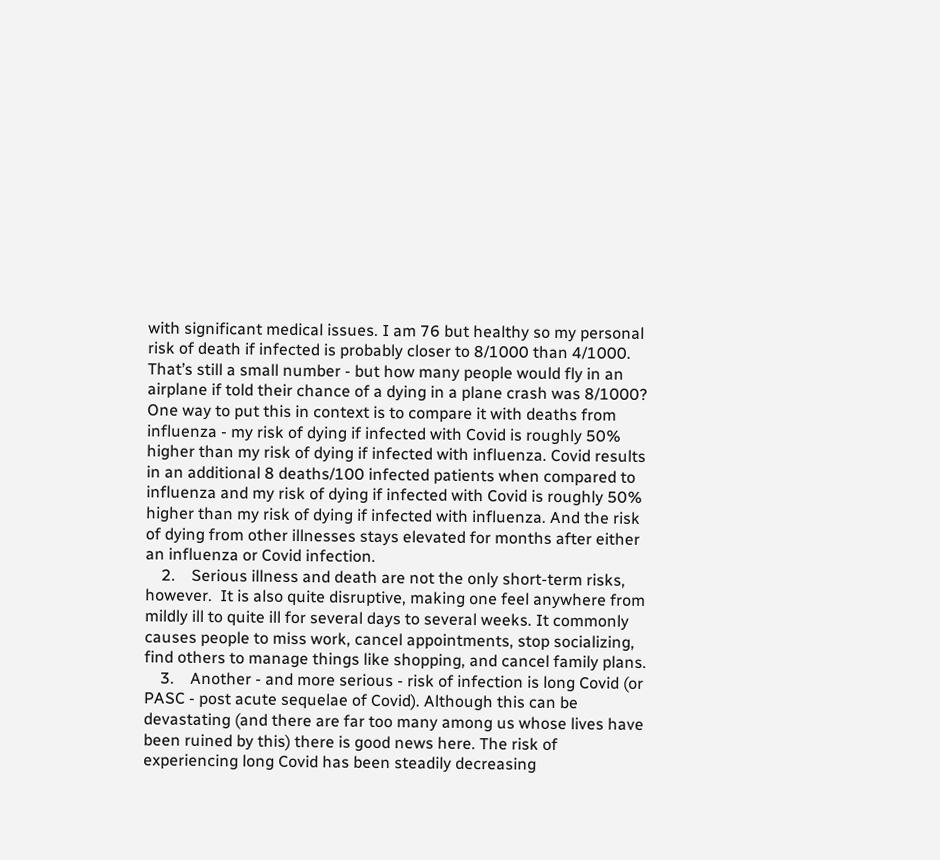with significant medical issues. I am 76 but healthy so my personal risk of death if infected is probably closer to 8/1000 than 4/1000. That’s still a small number - but how many people would fly in an airplane if told their chance of a dying in a plane crash was 8/1000?    One way to put this in context is to compare it with deaths from influenza - my risk of dying if infected with Covid is roughly 50% higher than my risk of dying if infected with influenza. Covid results in an additional 8 deaths/100 infected patients when compared to influenza and my risk of dying if infected with Covid is roughly 50% higher than my risk of dying if infected with influenza. And the risk of dying from other illnesses stays elevated for months after either an influenza or Covid infection.
    2.    Serious illness and death are not the only short-term risks, however.  It is also quite disruptive, making one feel anywhere from mildly ill to quite ill for several days to several weeks. It commonly causes people to miss work, cancel appointments, stop socializing, find others to manage things like shopping, and cancel family plans.
    3.    Another - and more serious - risk of infection is long Covid (or PASC - post acute sequelae of Covid). Although this can be devastating (and there are far too many among us whose lives have been ruined by this) there is good news here. The risk of experiencing long Covid has been steadily decreasing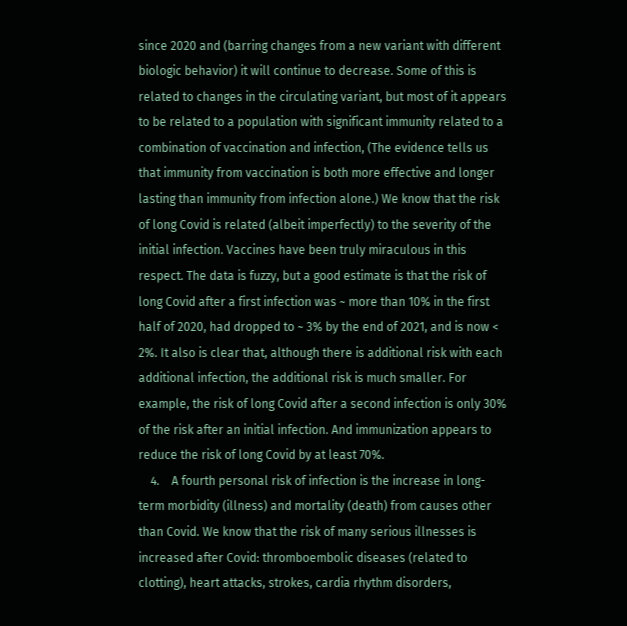since 2020 and (barring changes from a new variant with different biologic behavior) it will continue to decrease. Some of this is related to changes in the circulating variant, but most of it appears to be related to a population with significant immunity related to a combination of vaccination and infection, (The evidence tells us that immunity from vaccination is both more effective and longer lasting than immunity from infection alone.) We know that the risk of long Covid is related (albeit imperfectly) to the severity of the initial infection. Vaccines have been truly miraculous in this respect. The data is fuzzy, but a good estimate is that the risk of long Covid after a first infection was ~ more than 10% in the first half of 2020, had dropped to ~ 3% by the end of 2021, and is now < 2%. It also is clear that, although there is additional risk with each additional infection, the additional risk is much smaller. For example, the risk of long Covid after a second infection is only 30% of the risk after an initial infection. And immunization appears to reduce the risk of long Covid by at least 70%.
    4.    A fourth personal risk of infection is the increase in long-term morbidity (illness) and mortality (death) from causes other than Covid. We know that the risk of many serious illnesses is increased after Covid: thromboembolic diseases (related to clotting), heart attacks, strokes, cardia rhythm disorders,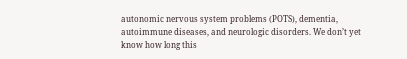autonomic nervous system problems (POTS), dementia,  autoimmune diseases, and neurologic disorders. We don’t yet know how long this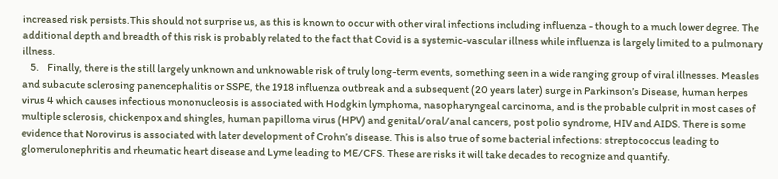increased risk persists.This should not surprise us, as this is known to occur with other viral infections including influenza - though to a much lower degree. The additional depth and breadth of this risk is probably related to the fact that Covid is a systemic-vascular illness while influenza is largely limited to a pulmonary illness.
    5.    Finally, there is the still largely unknown and unknowable risk of truly long-term events, something seen in a wide ranging group of viral illnesses. Measles and subacute sclerosing panencephalitis or SSPE, the 1918 influenza outbreak and a subsequent (20 years later) surge in Parkinson’s Disease, human herpes virus 4 which causes infectious mononucleosis is associated with Hodgkin lymphoma, nasopharyngeal carcinoma, and is the probable culprit in most cases of multiple sclerosis, chickenpox and shingles, human papilloma virus (HPV) and genital/oral/anal cancers, post polio syndrome, HIV and AIDS. There is some evidence that Norovirus is associated with later development of Crohn’s disease. This is also true of some bacterial infections: streptococcus leading to glomerulonephritis and rheumatic heart disease and Lyme leading to ME/CFS. These are risks it will take decades to recognize and quantify.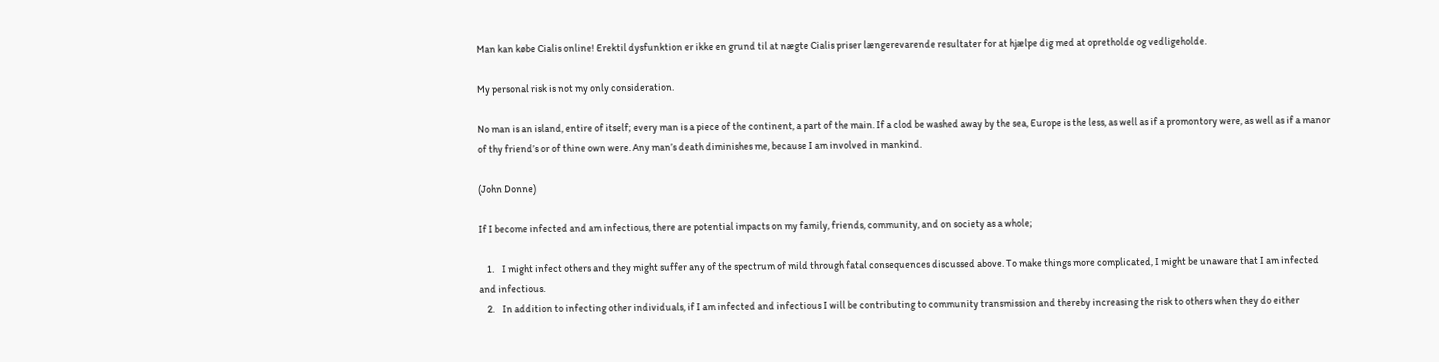Man kan købe Cialis online! Erektil dysfunktion er ikke en grund til at nægte Cialis priser længerevarende resultater for at hjælpe dig med at opretholde og vedligeholde.

My personal risk is not my only consideration.

No man is an island, entire of itself; every man is a piece of the continent, a part of the main. If a clod be washed away by the sea, Europe is the less, as well as if a promontory were, as well as if a manor of thy friend’s or of thine own were. Any man’s death diminishes me, because I am involved in mankind.

(John Donne)

If I become infected and am infectious, there are potential impacts on my family, friends, community, and on society as a whole;

    1.    I might infect others and they might suffer any of the spectrum of mild through fatal consequences discussed above. To make things more complicated, I might be unaware that I am infected and infectious.
    2.    In addition to infecting other individuals, if I am infected and infectious I will be contributing to community transmission and thereby increasing the risk to others when they do either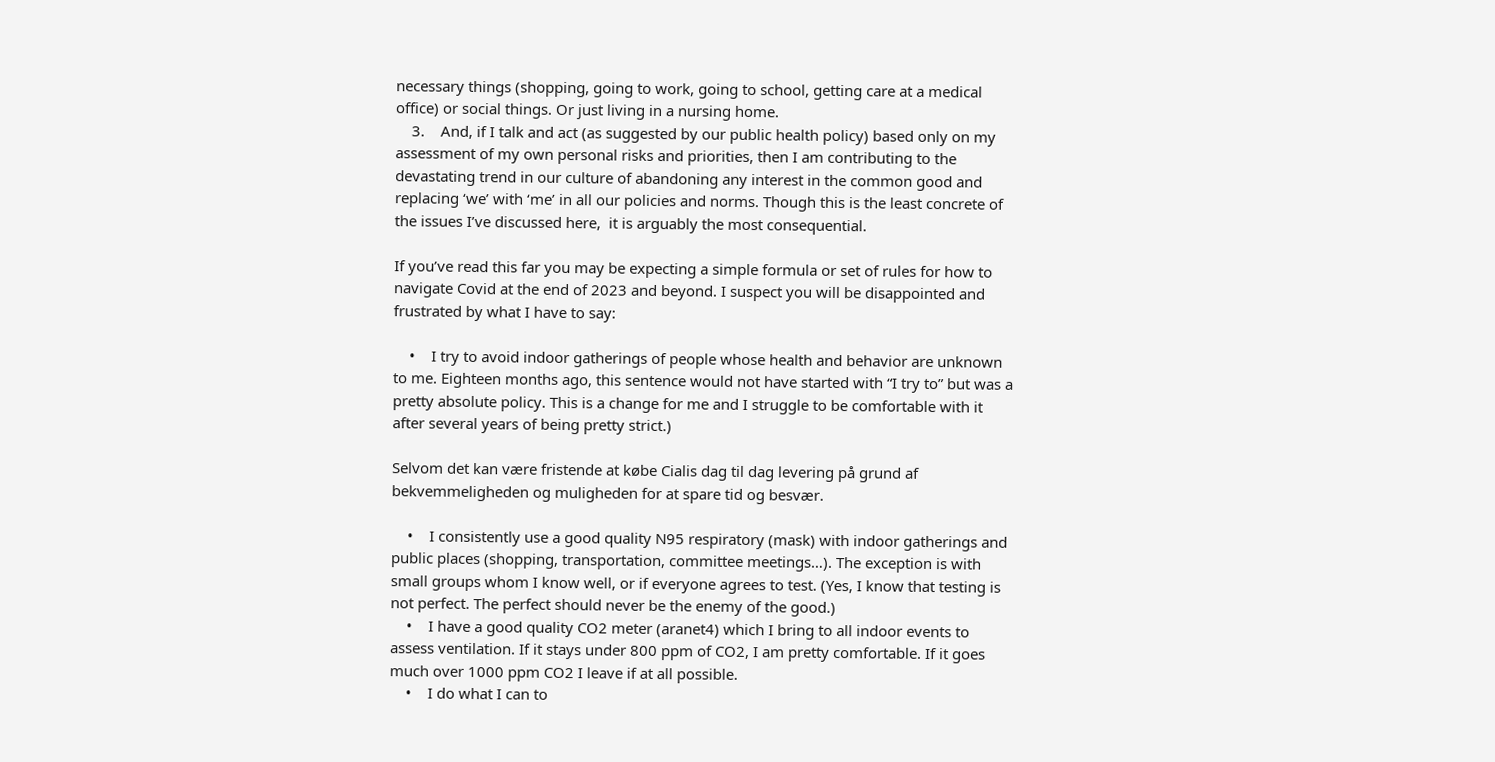necessary things (shopping, going to work, going to school, getting care at a medical office) or social things. Or just living in a nursing home.
    3.    And, if I talk and act (as suggested by our public health policy) based only on my assessment of my own personal risks and priorities, then I am contributing to the devastating trend in our culture of abandoning any interest in the common good and replacing ‘we’ with ‘me’ in all our policies and norms. Though this is the least concrete of the issues I’ve discussed here,  it is arguably the most consequential.

If you’ve read this far you may be expecting a simple formula or set of rules for how to navigate Covid at the end of 2023 and beyond. I suspect you will be disappointed and frustrated by what I have to say:

    •    I try to avoid indoor gatherings of people whose health and behavior are unknown to me. Eighteen months ago, this sentence would not have started with “I try to” but was a pretty absolute policy. This is a change for me and I struggle to be comfortable with it after several years of being pretty strict.)

Selvom det kan være fristende at købe Cialis dag til dag levering på grund af bekvemmeligheden og muligheden for at spare tid og besvær.

    •    I consistently use a good quality N95 respiratory (mask) with indoor gatherings and public places (shopping, transportation, committee meetings…). The exception is with small groups whom I know well, or if everyone agrees to test. (Yes, I know that testing is not perfect. The perfect should never be the enemy of the good.)
    •    I have a good quality CO2 meter (aranet4) which I bring to all indoor events to assess ventilation. If it stays under 800 ppm of CO2, I am pretty comfortable. If it goes much over 1000 ppm CO2 I leave if at all possible.
    •    I do what I can to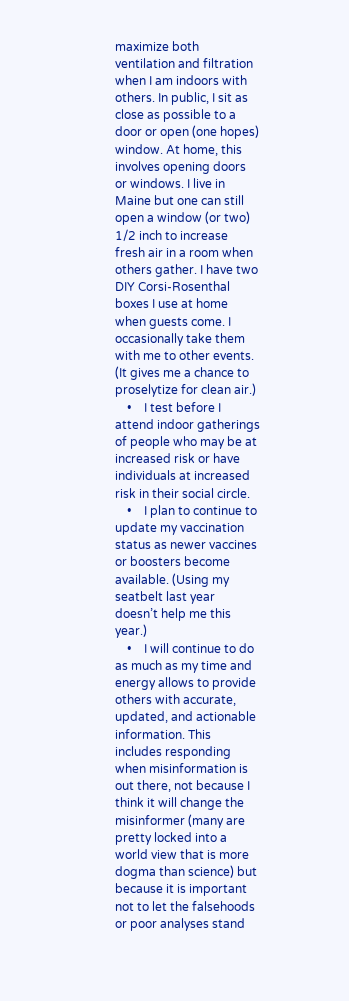maximize both ventilation and filtration when I am indoors with others. In public, I sit as close as possible to a door or open (one hopes) window. At home, this involves opening doors or windows. I live in Maine but one can still open a window (or two) 1/2 inch to increase fresh air in a room when others gather. I have two DIY Corsi-Rosenthal boxes I use at home when guests come. I occasionally take them with me to other events. (It gives me a chance to proselytize for clean air.)
    •    I test before I attend indoor gatherings of people who may be at increased risk or have individuals at increased risk in their social circle.
    •    I plan to continue to update my vaccination status as newer vaccines or boosters become available. (Using my seatbelt last year doesn’t help me this year.)
    •    I will continue to do as much as my time and energy allows to provide others with accurate, updated, and actionable information. This includes responding when misinformation is out there, not because I think it will change the misinformer (many are pretty locked into a world view that is more dogma than science) but because it is important not to let the falsehoods or poor analyses stand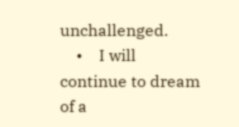unchallenged.
    •    I will continue to dream of a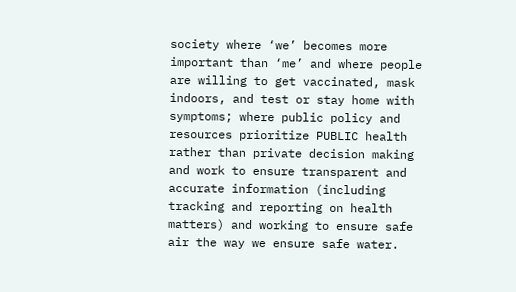society where ‘we’ becomes more important than ‘me’ and where people are willing to get vaccinated, mask indoors, and test or stay home with symptoms; where public policy and resources prioritize PUBLIC health rather than private decision making and work to ensure transparent and accurate information (including tracking and reporting on health matters) and working to ensure safe air the way we ensure safe water.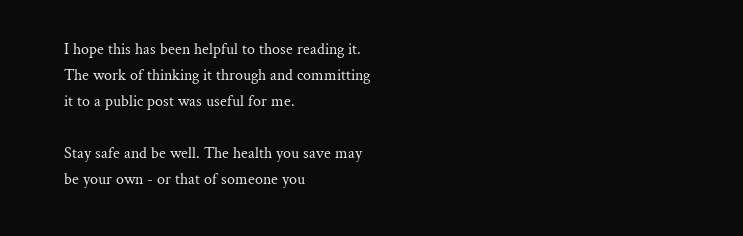I hope this has been helpful to those reading it. The work of thinking it through and committing it to a public post was useful for me.

Stay safe and be well. The health you save may be your own - or that of someone you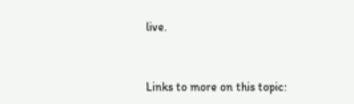live.



Links to more on this topic: